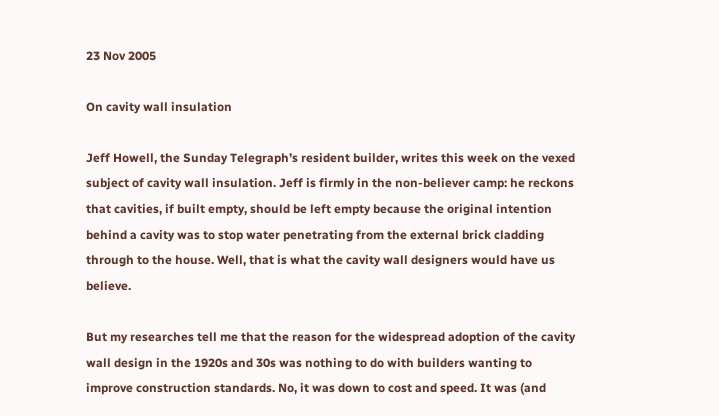23 Nov 2005

On cavity wall insulation

Jeff Howell, the Sunday Telegraph’s resident builder, writes this week on the vexed subject of cavity wall insulation. Jeff is firmly in the non-believer camp: he reckons that cavities, if built empty, should be left empty because the original intention behind a cavity was to stop water penetrating from the external brick cladding through to the house. Well, that is what the cavity wall designers would have us believe.

But my researches tell me that the reason for the widespread adoption of the cavity wall design in the 1920s and 30s was nothing to do with builders wanting to improve construction standards. No, it was down to cost and speed. It was (and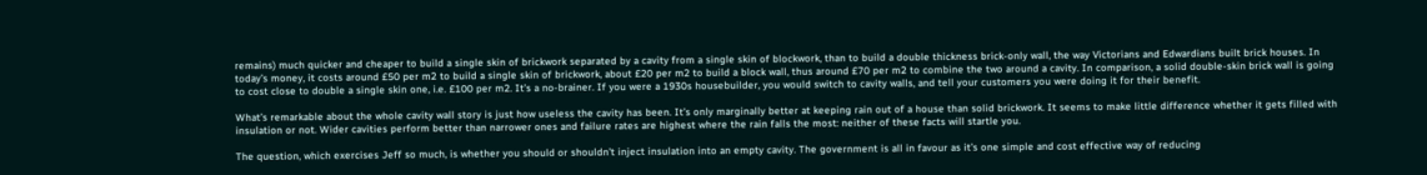remains) much quicker and cheaper to build a single skin of brickwork separated by a cavity from a single skin of blockwork, than to build a double thickness brick-only wall, the way Victorians and Edwardians built brick houses. In today’s money, it costs around £50 per m2 to build a single skin of brickwork, about £20 per m2 to build a block wall, thus around £70 per m2 to combine the two around a cavity. In comparison, a solid double-skin brick wall is going to cost close to double a single skin one, i.e. £100 per m2. It’s a no-brainer. If you were a 1930s housebuilder, you would switch to cavity walls, and tell your customers you were doing it for their benefit.

What’s remarkable about the whole cavity wall story is just how useless the cavity has been. It’s only marginally better at keeping rain out of a house than solid brickwork. It seems to make little difference whether it gets filled with insulation or not. Wider cavities perform better than narrower ones and failure rates are highest where the rain falls the most: neither of these facts will startle you.

The question, which exercises Jeff so much, is whether you should or shouldn’t inject insulation into an empty cavity. The government is all in favour as it’s one simple and cost effective way of reducing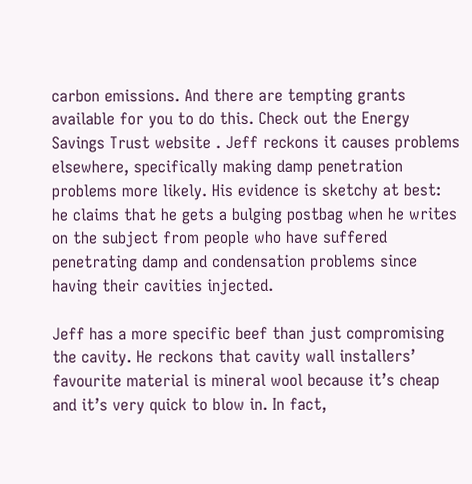carbon emissions. And there are tempting grants available for you to do this. Check out the Energy Savings Trust website . Jeff reckons it causes problems elsewhere, specifically making damp penetration problems more likely. His evidence is sketchy at best: he claims that he gets a bulging postbag when he writes on the subject from people who have suffered penetrating damp and condensation problems since having their cavities injected.

Jeff has a more specific beef than just compromising the cavity. He reckons that cavity wall installers’ favourite material is mineral wool because it’s cheap and it’s very quick to blow in. In fact,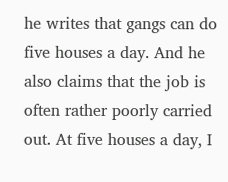he writes that gangs can do five houses a day. And he also claims that the job is often rather poorly carried out. At five houses a day, I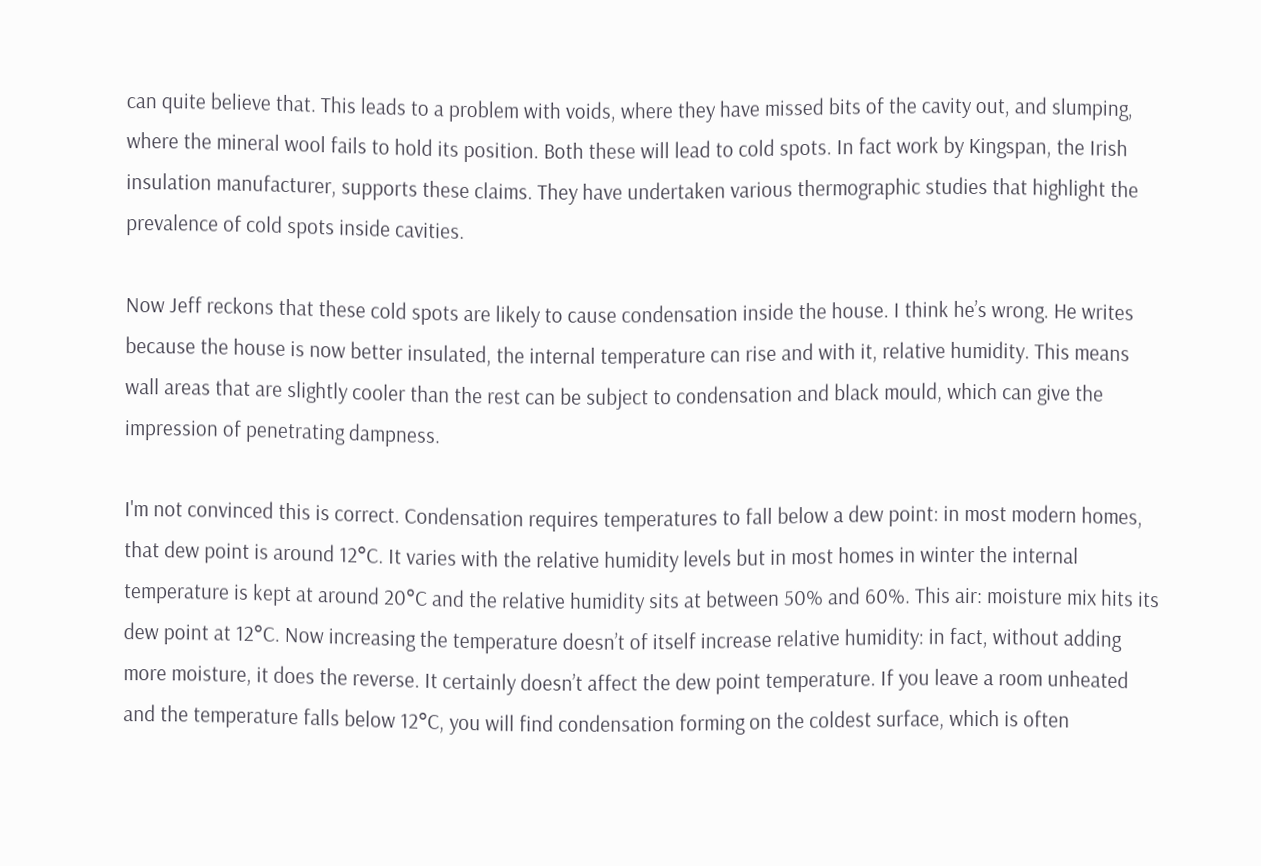can quite believe that. This leads to a problem with voids, where they have missed bits of the cavity out, and slumping, where the mineral wool fails to hold its position. Both these will lead to cold spots. In fact work by Kingspan, the Irish insulation manufacturer, supports these claims. They have undertaken various thermographic studies that highlight the prevalence of cold spots inside cavities.

Now Jeff reckons that these cold spots are likely to cause condensation inside the house. I think he’s wrong. He writes because the house is now better insulated, the internal temperature can rise and with it, relative humidity. This means wall areas that are slightly cooler than the rest can be subject to condensation and black mould, which can give the impression of penetrating dampness.

I'm not convinced this is correct. Condensation requires temperatures to fall below a dew point: in most modern homes, that dew point is around 12°C. It varies with the relative humidity levels but in most homes in winter the internal temperature is kept at around 20°C and the relative humidity sits at between 50% and 60%. This air: moisture mix hits its dew point at 12°C. Now increasing the temperature doesn’t of itself increase relative humidity: in fact, without adding more moisture, it does the reverse. It certainly doesn’t affect the dew point temperature. If you leave a room unheated and the temperature falls below 12°C, you will find condensation forming on the coldest surface, which is often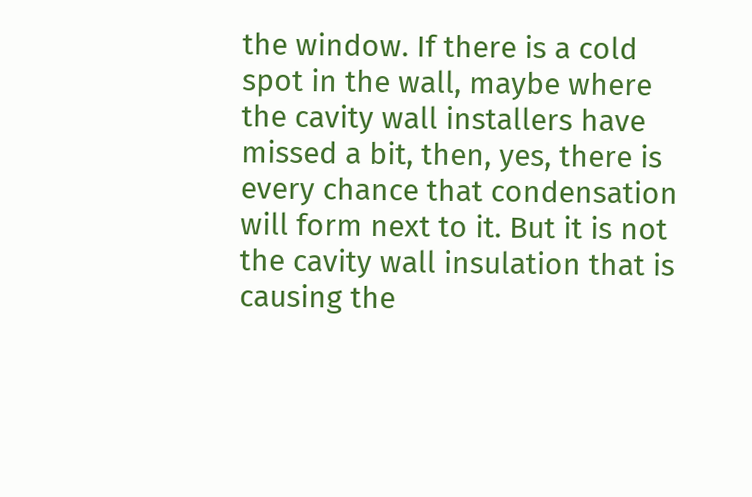the window. If there is a cold spot in the wall, maybe where the cavity wall installers have missed a bit, then, yes, there is every chance that condensation will form next to it. But it is not the cavity wall insulation that is causing the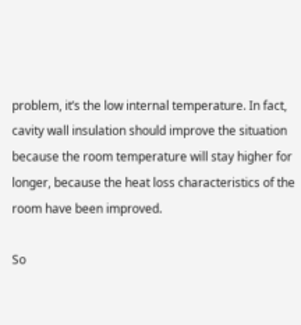problem, it’s the low internal temperature. In fact, cavity wall insulation should improve the situation because the room temperature will stay higher for longer, because the heat loss characteristics of the room have been improved.

So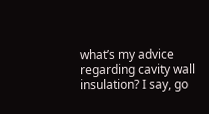what’s my advice regarding cavity wall insulation? I say, go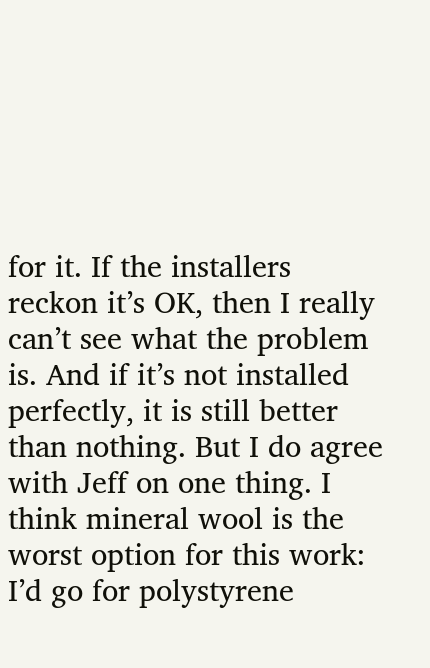for it. If the installers reckon it’s OK, then I really can’t see what the problem is. And if it’s not installed perfectly, it is still better than nothing. But I do agree with Jeff on one thing. I think mineral wool is the worst option for this work: I’d go for polystyrene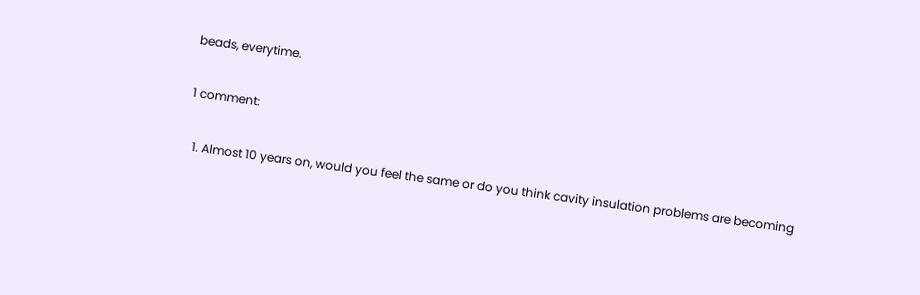beads, everytime.

1 comment:

  1. Almost 10 years on, would you feel the same or do you think cavity insulation problems are becoming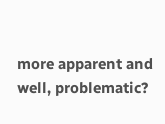more apparent and well, problematic?